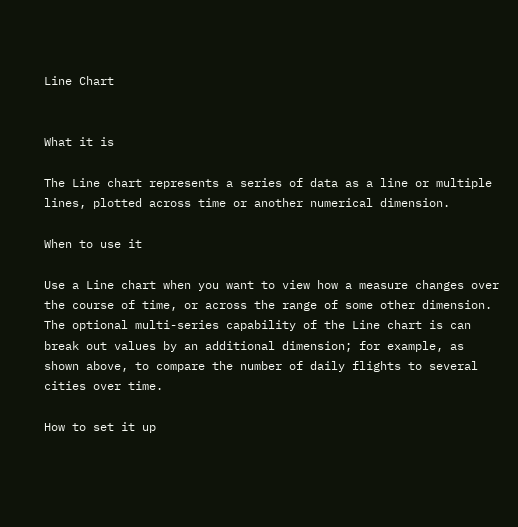Line Chart


What it is

The Line chart represents a series of data as a line or multiple lines, plotted across time or another numerical dimension.

When to use it

Use a Line chart when you want to view how a measure changes over the course of time, or across the range of some other dimension. The optional multi-series capability of the Line chart is can break out values by an additional dimension; for example, as shown above, to compare the number of daily flights to several cities over time.

How to set it up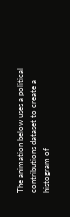The animation below uses a political contributions dataset to create a histogram of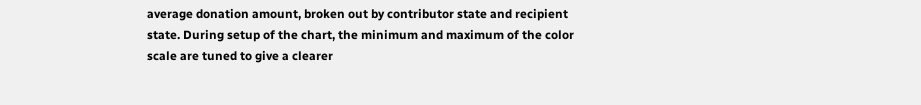average donation amount, broken out by contributor state and recipient state. During setup of the chart, the minimum and maximum of the color scale are tuned to give a clearer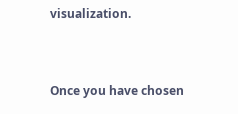visualization.


Once you have chosen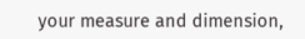your measure and dimension,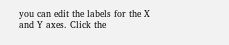you can edit the labels for the X and Y axes. Click the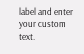label and enter your custom text.